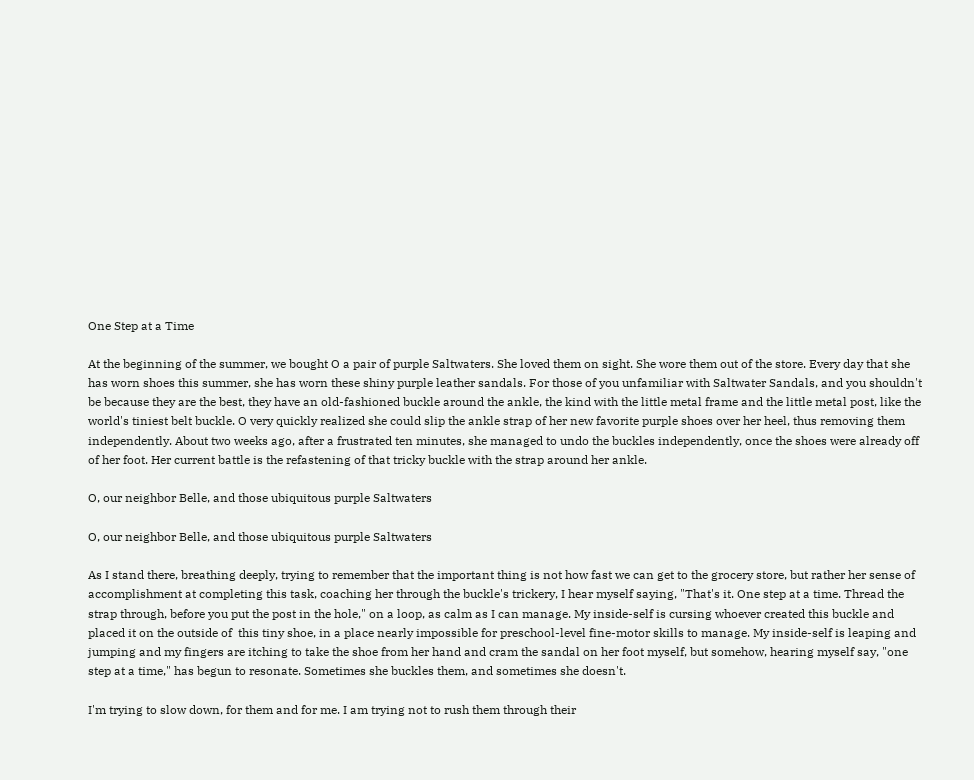One Step at a Time

At the beginning of the summer, we bought O a pair of purple Saltwaters. She loved them on sight. She wore them out of the store. Every day that she has worn shoes this summer, she has worn these shiny purple leather sandals. For those of you unfamiliar with Saltwater Sandals, and you shouldn't be because they are the best, they have an old-fashioned buckle around the ankle, the kind with the little metal frame and the little metal post, like the world's tiniest belt buckle. O very quickly realized she could slip the ankle strap of her new favorite purple shoes over her heel, thus removing them independently. About two weeks ago, after a frustrated ten minutes, she managed to undo the buckles independently, once the shoes were already off of her foot. Her current battle is the refastening of that tricky buckle with the strap around her ankle.

O, our neighbor Belle, and those ubiquitous purple Saltwaters

O, our neighbor Belle, and those ubiquitous purple Saltwaters

As I stand there, breathing deeply, trying to remember that the important thing is not how fast we can get to the grocery store, but rather her sense of accomplishment at completing this task, coaching her through the buckle's trickery, I hear myself saying, "That's it. One step at a time. Thread the strap through, before you put the post in the hole," on a loop, as calm as I can manage. My inside-self is cursing whoever created this buckle and placed it on the outside of  this tiny shoe, in a place nearly impossible for preschool-level fine-motor skills to manage. My inside-self is leaping and jumping and my fingers are itching to take the shoe from her hand and cram the sandal on her foot myself, but somehow, hearing myself say, "one step at a time," has begun to resonate. Sometimes she buckles them, and sometimes she doesn't.

I'm trying to slow down, for them and for me. I am trying not to rush them through their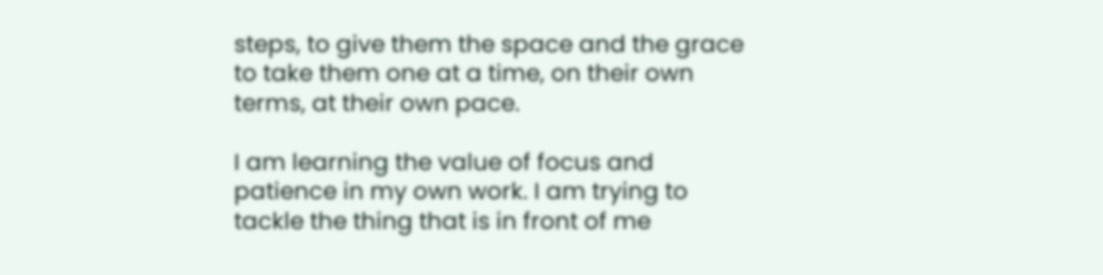steps, to give them the space and the grace to take them one at a time, on their own terms, at their own pace.

I am learning the value of focus and patience in my own work. I am trying to tackle the thing that is in front of me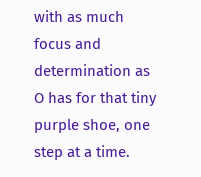with as much focus and determination as O has for that tiny purple shoe, one step at a time.